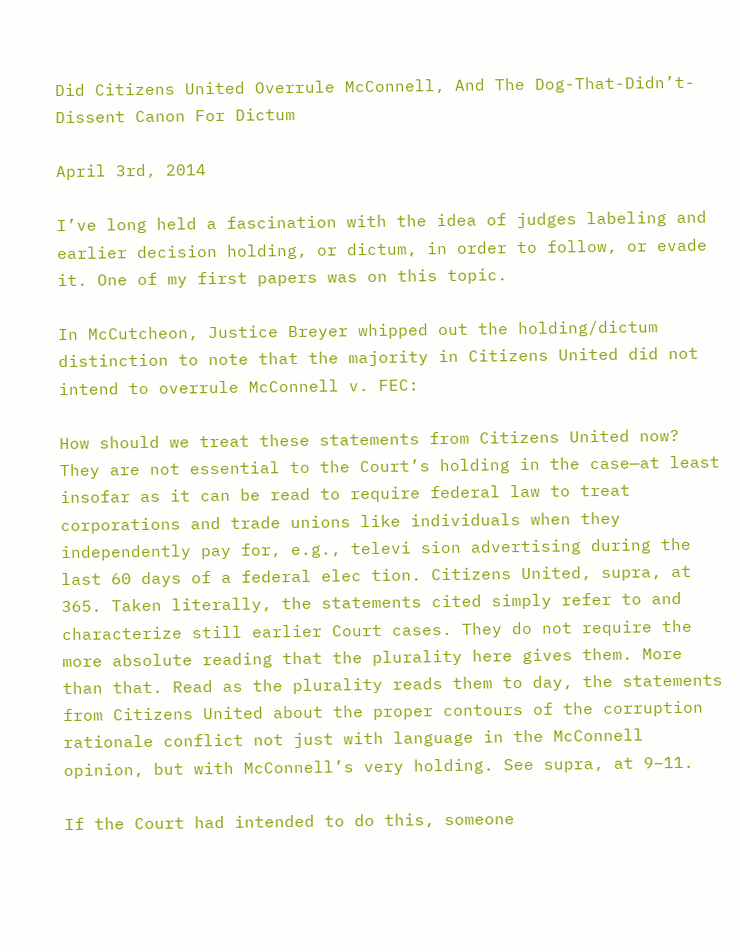Did Citizens United Overrule McConnell, And The Dog-That-Didn’t-Dissent Canon For Dictum

April 3rd, 2014

I’ve long held a fascination with the idea of judges labeling and earlier decision holding, or dictum, in order to follow, or evade it. One of my first papers was on this topic.

In McCutcheon, Justice Breyer whipped out the holding/dictum distinction to note that the majority in Citizens United did not intend to overrule McConnell v. FEC:

How should we treat these statements from Citizens United now? They are not essential to the Court’s holding in the case—at least insofar as it can be read to require federal law to treat corporations and trade unions like individuals when they independently pay for, e.g., televi sion advertising during the last 60 days of a federal elec tion. Citizens United, supra, at 365. Taken literally, the statements cited simply refer to and characterize still earlier Court cases. They do not require the more absolute reading that the plurality here gives them. More than that. Read as the plurality reads them to day, the statements from Citizens United about the proper contours of the corruption rationale conflict not just with language in the McConnell opinion, but with McConnell’s very holding. See supra, at 9–11.

If the Court had intended to do this, someone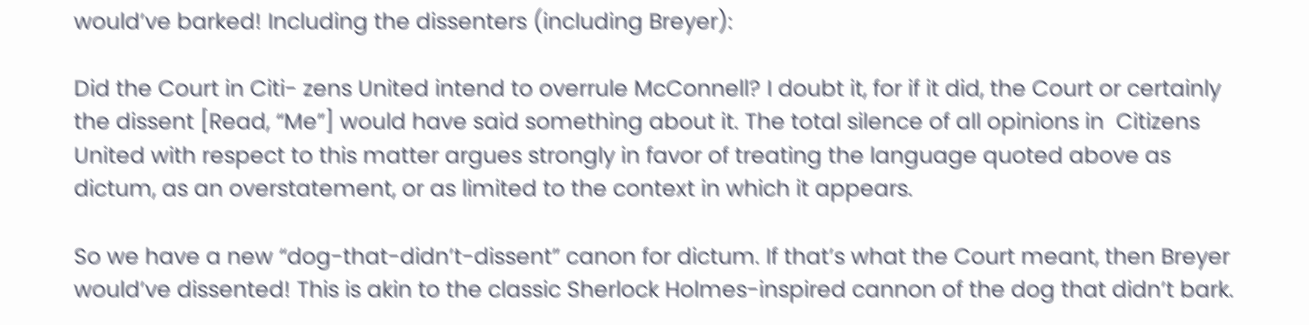would’ve barked! Including the dissenters (including Breyer):

Did the Court in Citi- zens United intend to overrule McConnell? I doubt it, for if it did, the Court or certainly the dissent [Read, “Me”] would have said something about it. The total silence of all opinions in  Citizens United with respect to this matter argues strongly in favor of treating the language quoted above as dictum, as an overstatement, or as limited to the context in which it appears.

So we have a new “dog-that-didn’t-dissent” canon for dictum. If that’s what the Court meant, then Breyer would’ve dissented! This is akin to the classic Sherlock Holmes-inspired cannon of the dog that didn’t bark.